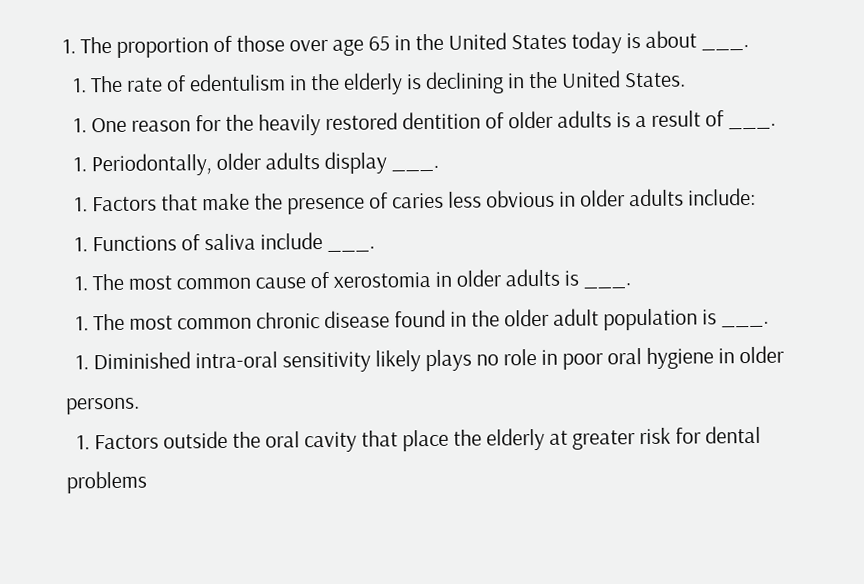1. The proportion of those over age 65 in the United States today is about ___.
  1. The rate of edentulism in the elderly is declining in the United States.
  1. One reason for the heavily restored dentition of older adults is a result of ___.
  1. Periodontally, older adults display ___.
  1. Factors that make the presence of caries less obvious in older adults include:
  1. Functions of saliva include ___.
  1. The most common cause of xerostomia in older adults is ___.
  1. The most common chronic disease found in the older adult population is ___.
  1. Diminished intra-oral sensitivity likely plays no role in poor oral hygiene in older persons.
  1. Factors outside the oral cavity that place the elderly at greater risk for dental problems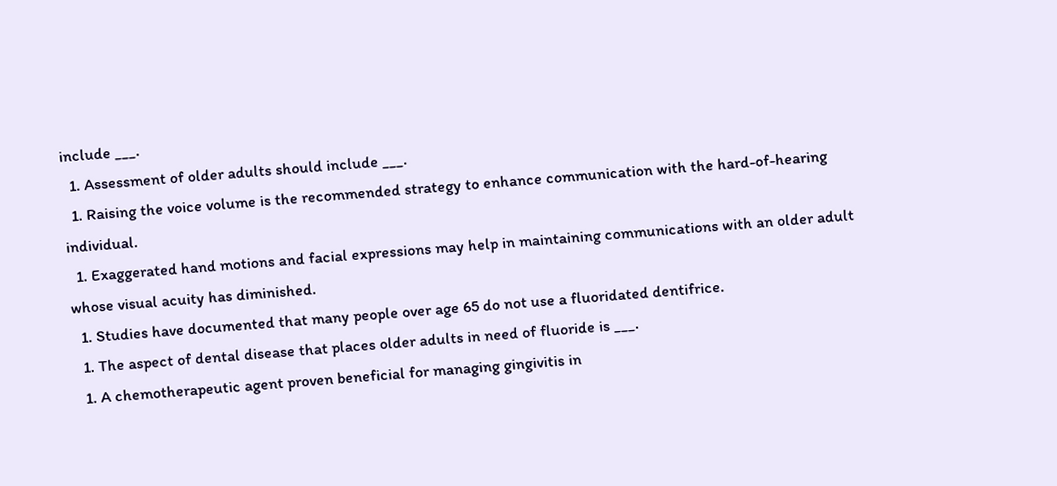include ___.
  1. Assessment of older adults should include ___.
  1. Raising the voice volume is the recommended strategy to enhance communication with the hard-of-hearing individual.
  1. Exaggerated hand motions and facial expressions may help in maintaining communications with an older adult whose visual acuity has diminished.
  1. Studies have documented that many people over age 65 do not use a fluoridated dentifrice.
  1. The aspect of dental disease that places older adults in need of fluoride is ___.
  1. A chemotherapeutic agent proven beneficial for managing gingivitis in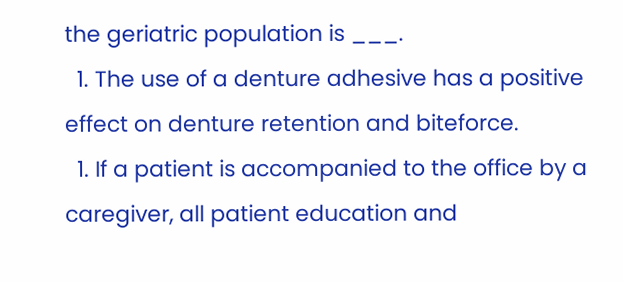the geriatric population is ___.
  1. The use of a denture adhesive has a positive effect on denture retention and biteforce.
  1. If a patient is accompanied to the office by a caregiver, all patient education and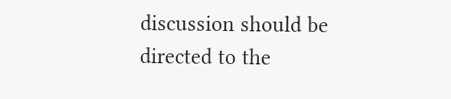discussion should be directed to the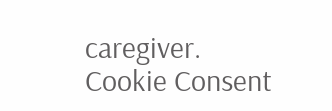caregiver.
Cookie Consent